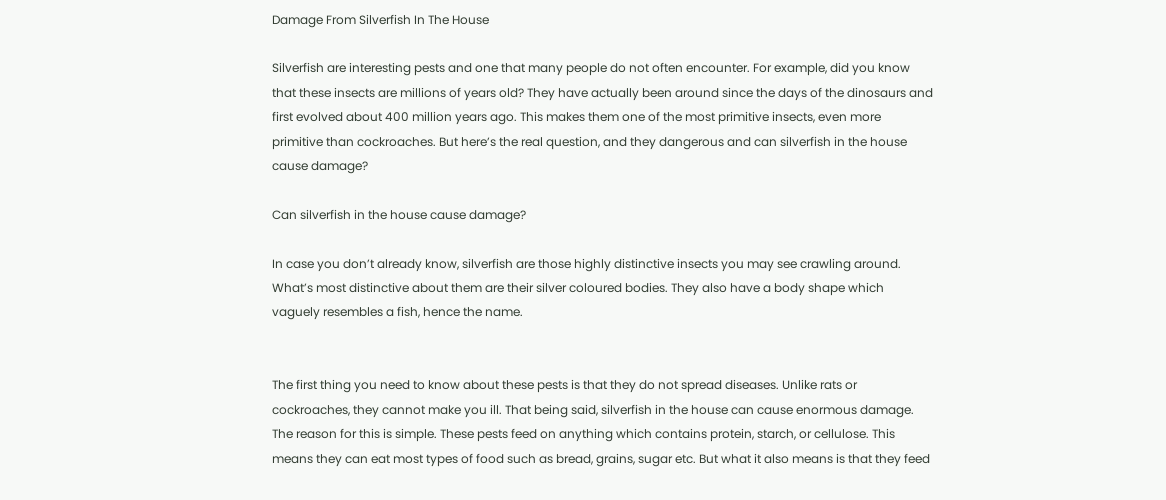Damage From Silverfish In The House

Silverfish are interesting pests and one that many people do not often encounter. For example, did you know that these insects are millions of years old? They have actually been around since the days of the dinosaurs and first evolved about 400 million years ago. This makes them one of the most primitive insects, even more primitive than cockroaches. But here’s the real question, and they dangerous and can silverfish in the house cause damage?

Can silverfish in the house cause damage?

In case you don’t already know, silverfish are those highly distinctive insects you may see crawling around. What’s most distinctive about them are their silver coloured bodies. They also have a body shape which vaguely resembles a fish, hence the name.


The first thing you need to know about these pests is that they do not spread diseases. Unlike rats or cockroaches, they cannot make you ill. That being said, silverfish in the house can cause enormous damage. The reason for this is simple. These pests feed on anything which contains protein, starch, or cellulose. This means they can eat most types of food such as bread, grains, sugar etc. But what it also means is that they feed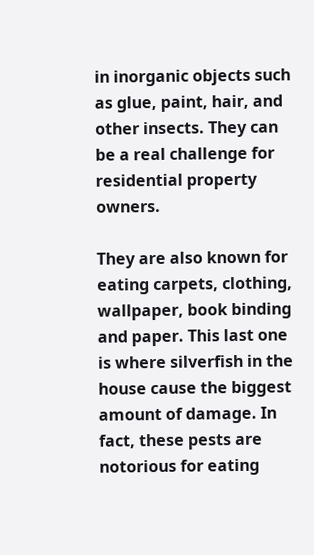in inorganic objects such as glue, paint, hair, and other insects. They can be a real challenge for residential property owners.

They are also known for eating carpets, clothing, wallpaper, book binding and paper. This last one is where silverfish in the house cause the biggest amount of damage. In fact, these pests are notorious for eating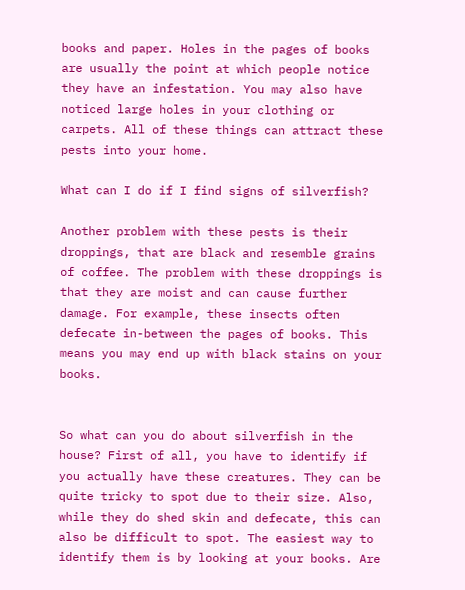books and paper. Holes in the pages of books are usually the point at which people notice they have an infestation. You may also have noticed large holes in your clothing or carpets. All of these things can attract these pests into your home.

What can I do if I find signs of silverfish?

Another problem with these pests is their droppings, that are black and resemble grains of coffee. The problem with these droppings is that they are moist and can cause further damage. For example, these insects often defecate in-between the pages of books. This means you may end up with black stains on your books.


So what can you do about silverfish in the house? First of all, you have to identify if you actually have these creatures. They can be quite tricky to spot due to their size. Also, while they do shed skin and defecate, this can also be difficult to spot. The easiest way to identify them is by looking at your books. Are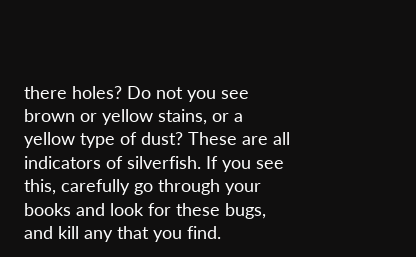there holes? Do not you see brown or yellow stains, or a yellow type of dust? These are all indicators of silverfish. If you see this, carefully go through your books and look for these bugs, and kill any that you find.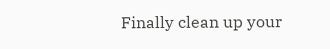Finally clean up your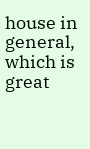house in general, which is great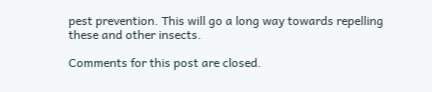pest prevention. This will go a long way towards repelling these and other insects.

Comments for this post are closed.